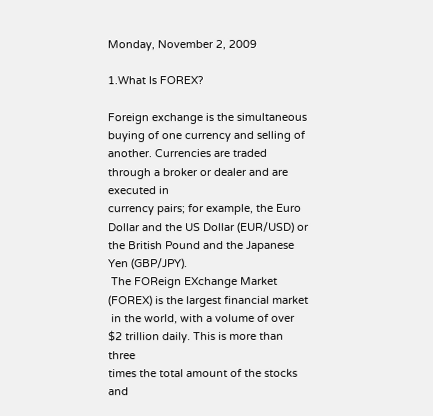Monday, November 2, 2009

1.What Is FOREX?

Foreign exchange is the simultaneous buying of one currency and selling of
another. Currencies are traded through a broker or dealer and are executed in
currency pairs; for example, the Euro Dollar and the US Dollar (EUR/USD) or
the British Pound and the Japanese Yen (GBP/JPY).
 The FOReign EXchange Market (FOREX) is the largest financial market
 in the world, with a volume of over $2 trillion daily. This is more than three
times the total amount of the stocks and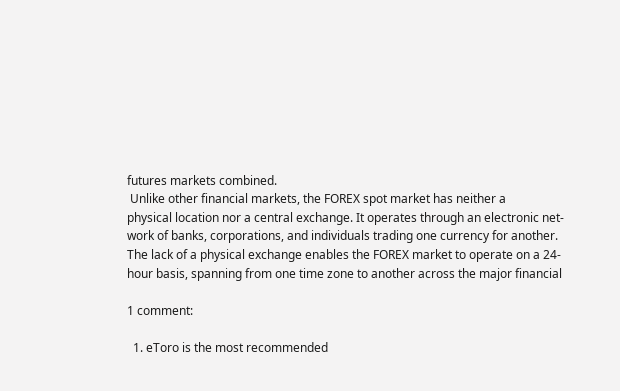futures markets combined.
 Unlike other financial markets, the FOREX spot market has neither a
physical location nor a central exchange. It operates through an electronic net-
work of banks, corporations, and individuals trading one currency for another.
The lack of a physical exchange enables the FOREX market to operate on a 24-
hour basis, spanning from one time zone to another across the major financial

1 comment:

  1. eToro is the most recommended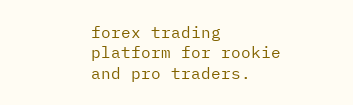forex trading platform for rookie and pro traders.